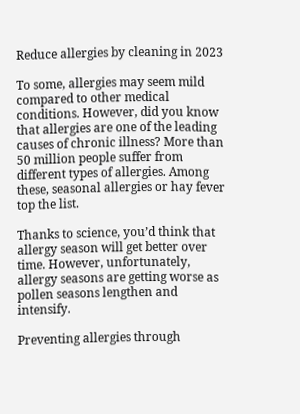Reduce allergies by cleaning in 2023

To some, allergies may seem mild compared to other medical conditions. However, did you know that allergies are one of the leading causes of chronic illness? More than 50 million people suffer from different types of allergies. Among these, seasonal allergies or hay fever top the list.

Thanks to science, you’d think that allergy season will get better over time. However, unfortunately, allergy seasons are getting worse as pollen seasons lengthen and intensify.

Preventing allergies through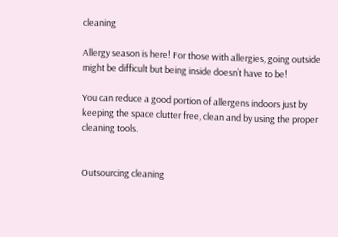cleaning

Allergy season is here! For those with allergies, going outside might be difficult but being inside doesn’t have to be!

You can reduce a good portion of allergens indoors just by keeping the space clutter free, clean and by using the proper cleaning tools.


Outsourcing cleaning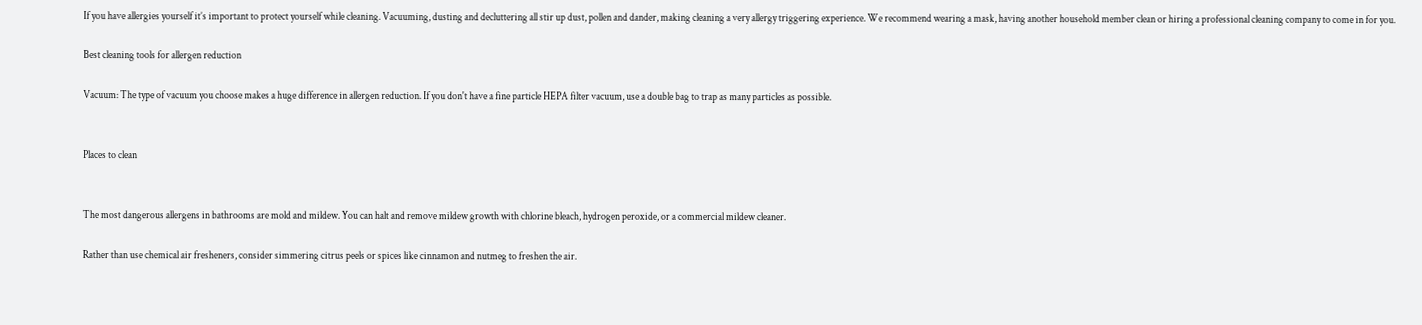If you have allergies yourself it’s important to protect yourself while cleaning. Vacuuming, dusting and decluttering all stir up dust, pollen and dander, making cleaning a very allergy triggering experience. We recommend wearing a mask, having another household member clean or hiring a professional cleaning company to come in for you.

Best cleaning tools for allergen reduction

Vacuum: The type of vacuum you choose makes a huge difference in allergen reduction. If you don't have a fine particle HEPA filter vacuum, use a double bag to trap as many particles as possible.


Places to clean


The most dangerous allergens in bathrooms are mold and mildew. You can halt and remove mildew growth with chlorine bleach, hydrogen peroxide, or a commercial mildew cleaner.

Rather than use chemical air fresheners, consider simmering citrus peels or spices like cinnamon and nutmeg to freshen the air.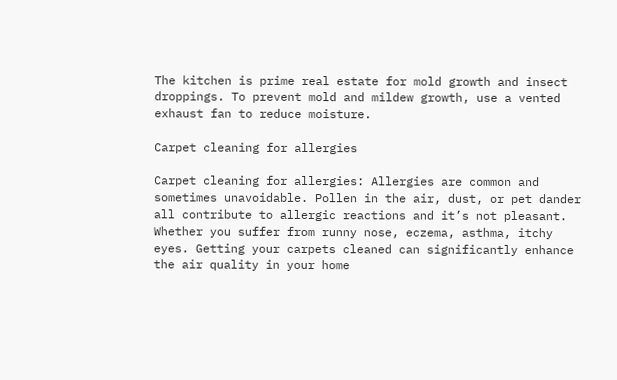The kitchen is prime real estate for mold growth and insect droppings. To prevent mold and mildew growth, use a vented exhaust fan to reduce moisture.

Carpet cleaning for allergies

Carpet cleaning for allergies: Allergies are common and sometimes unavoidable. Pollen in the air, dust, or pet dander all contribute to allergic reactions and it’s not pleasant. Whether you suffer from runny nose, eczema, asthma, itchy eyes. Getting your carpets cleaned can significantly enhance the air quality in your home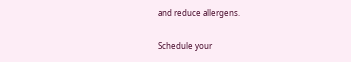and reduce allergens.

Schedule your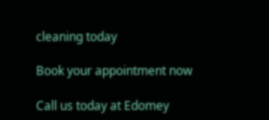cleaning today

Book your appointment now

Call us today at Edomey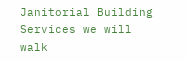Janitorial Building Services we will walk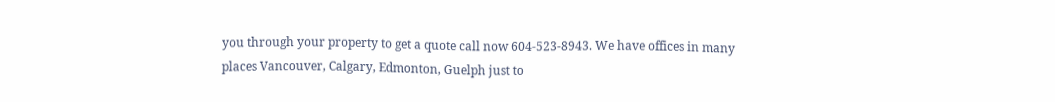you through your property to get a quote call now 604-523-8943. We have offices in many places Vancouver, Calgary, Edmonton, Guelph just to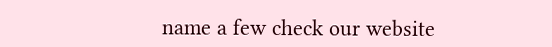name a few check our website